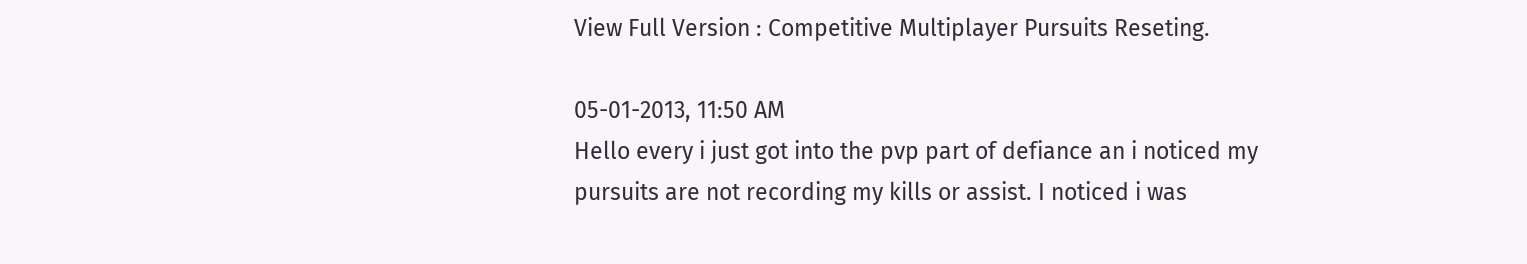View Full Version : Competitive Multiplayer Pursuits Reseting.

05-01-2013, 11:50 AM
Hello every i just got into the pvp part of defiance an i noticed my pursuits are not recording my kills or assist. I noticed i was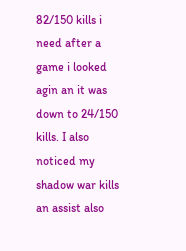82/150 kills i need after a game i looked agin an it was down to 24/150 kills. I also noticed my shadow war kills an assist also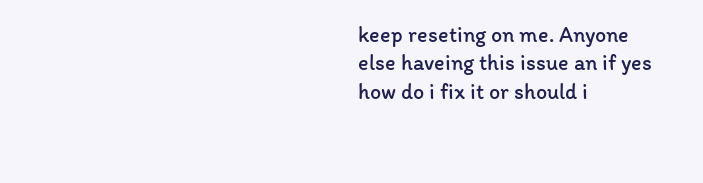keep reseting on me. Anyone else haveing this issue an if yes how do i fix it or should i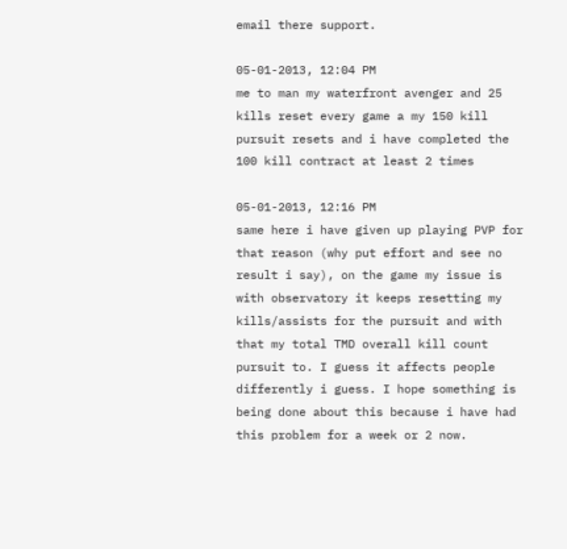email there support.

05-01-2013, 12:04 PM
me to man my waterfront avenger and 25 kills reset every game a my 150 kill pursuit resets and i have completed the 100 kill contract at least 2 times

05-01-2013, 12:16 PM
same here i have given up playing PVP for that reason (why put effort and see no result i say), on the game my issue is with observatory it keeps resetting my kills/assists for the pursuit and with that my total TMD overall kill count pursuit to. I guess it affects people differently i guess. I hope something is being done about this because i have had this problem for a week or 2 now.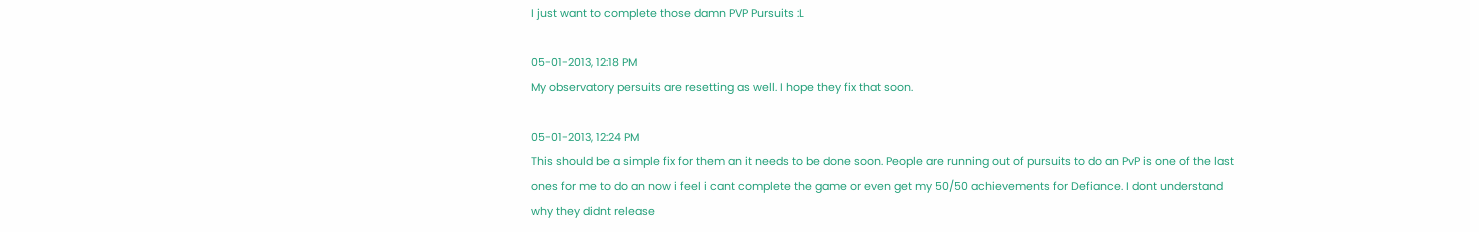I just want to complete those damn PVP Pursuits :L

05-01-2013, 12:18 PM
My observatory persuits are resetting as well. I hope they fix that soon.

05-01-2013, 12:24 PM
This should be a simple fix for them an it needs to be done soon. People are running out of pursuits to do an PvP is one of the last ones for me to do an now i feel i cant complete the game or even get my 50/50 achievements for Defiance. I dont understand why they didnt release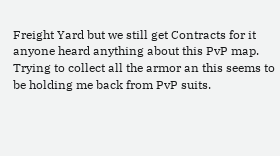Freight Yard but we still get Contracts for it anyone heard anything about this PvP map. Trying to collect all the armor an this seems to be holding me back from PvP suits.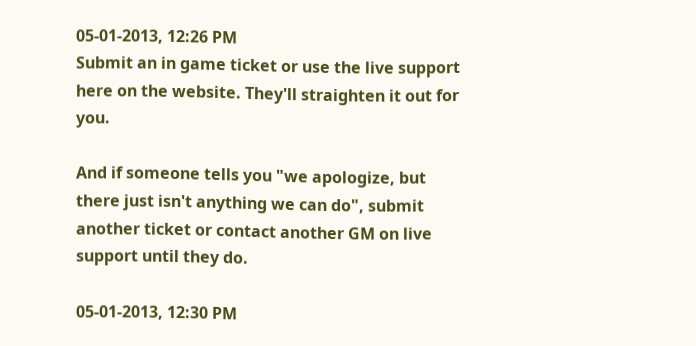05-01-2013, 12:26 PM
Submit an in game ticket or use the live support here on the website. They'll straighten it out for you.

And if someone tells you "we apologize, but there just isn't anything we can do", submit another ticket or contact another GM on live support until they do.

05-01-2013, 12:30 PM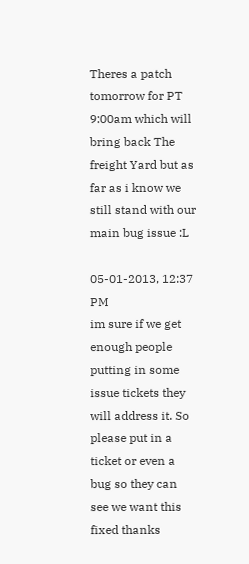Theres a patch tomorrow for PT 9:00am which will bring back The freight Yard but as far as i know we still stand with our main bug issue :L

05-01-2013, 12:37 PM
im sure if we get enough people putting in some issue tickets they will address it. So please put in a ticket or even a bug so they can see we want this fixed thanks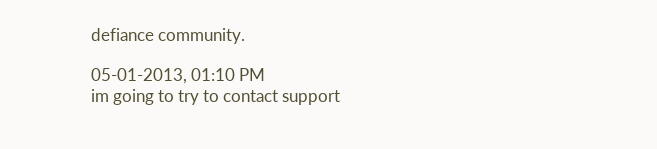defiance community.

05-01-2013, 01:10 PM
im going to try to contact support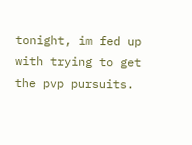tonight, im fed up with trying to get the pvp pursuits.